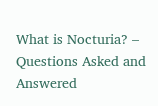What is Nocturia? – Questions Asked and Answered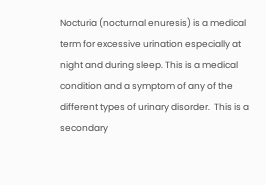Nocturia (nocturnal enuresis) is a medical term for excessive urination especially at night and during sleep. This is a medical condition and a symptom of any of the different types of urinary disorder.  This is a secondary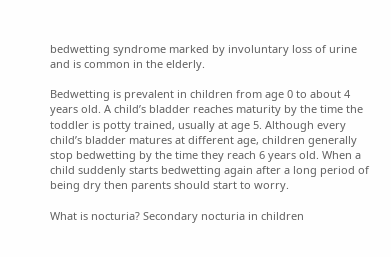bedwetting syndrome marked by involuntary loss of urine and is common in the elderly.

Bedwetting is prevalent in children from age 0 to about 4 years old. A child’s bladder reaches maturity by the time the toddler is potty trained, usually at age 5. Although every child’s bladder matures at different age, children generally stop bedwetting by the time they reach 6 years old. When a child suddenly starts bedwetting again after a long period of being dry then parents should start to worry.

What is nocturia? Secondary nocturia in children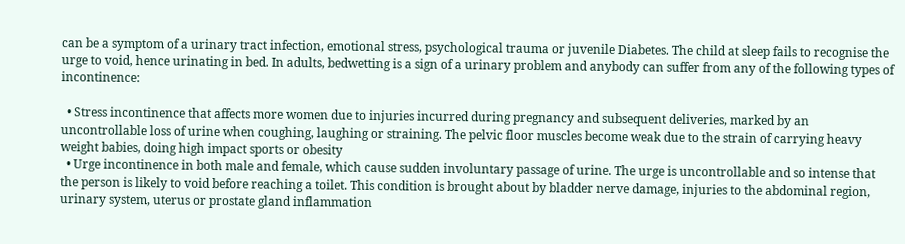can be a symptom of a urinary tract infection, emotional stress, psychological trauma or juvenile Diabetes. The child at sleep fails to recognise the urge to void, hence urinating in bed. In adults, bedwetting is a sign of a urinary problem and anybody can suffer from any of the following types of incontinence:

  • Stress incontinence that affects more women due to injuries incurred during pregnancy and subsequent deliveries, marked by an uncontrollable loss of urine when coughing, laughing or straining. The pelvic floor muscles become weak due to the strain of carrying heavy weight babies, doing high impact sports or obesity
  • Urge incontinence in both male and female, which cause sudden involuntary passage of urine. The urge is uncontrollable and so intense that the person is likely to void before reaching a toilet. This condition is brought about by bladder nerve damage, injuries to the abdominal region, urinary system, uterus or prostate gland inflammation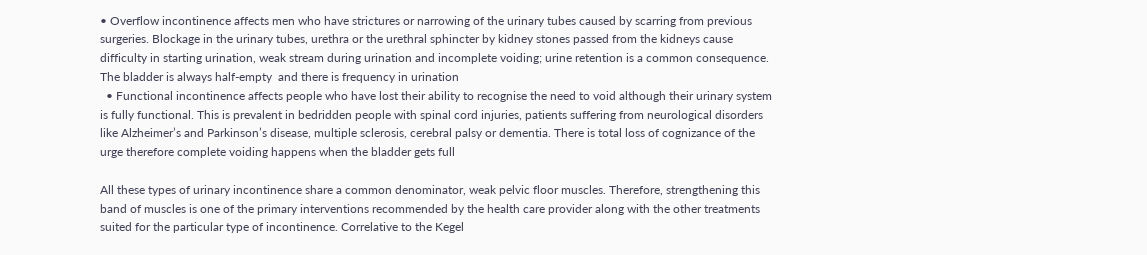• Overflow incontinence affects men who have strictures or narrowing of the urinary tubes caused by scarring from previous surgeries. Blockage in the urinary tubes, urethra or the urethral sphincter by kidney stones passed from the kidneys cause difficulty in starting urination, weak stream during urination and incomplete voiding; urine retention is a common consequence. The bladder is always half-empty  and there is frequency in urination
  • Functional incontinence affects people who have lost their ability to recognise the need to void although their urinary system is fully functional. This is prevalent in bedridden people with spinal cord injuries, patients suffering from neurological disorders like Alzheimer’s and Parkinson’s disease, multiple sclerosis, cerebral palsy or dementia. There is total loss of cognizance of the urge therefore complete voiding happens when the bladder gets full

All these types of urinary incontinence share a common denominator, weak pelvic floor muscles. Therefore, strengthening this band of muscles is one of the primary interventions recommended by the health care provider along with the other treatments suited for the particular type of incontinence. Correlative to the Kegel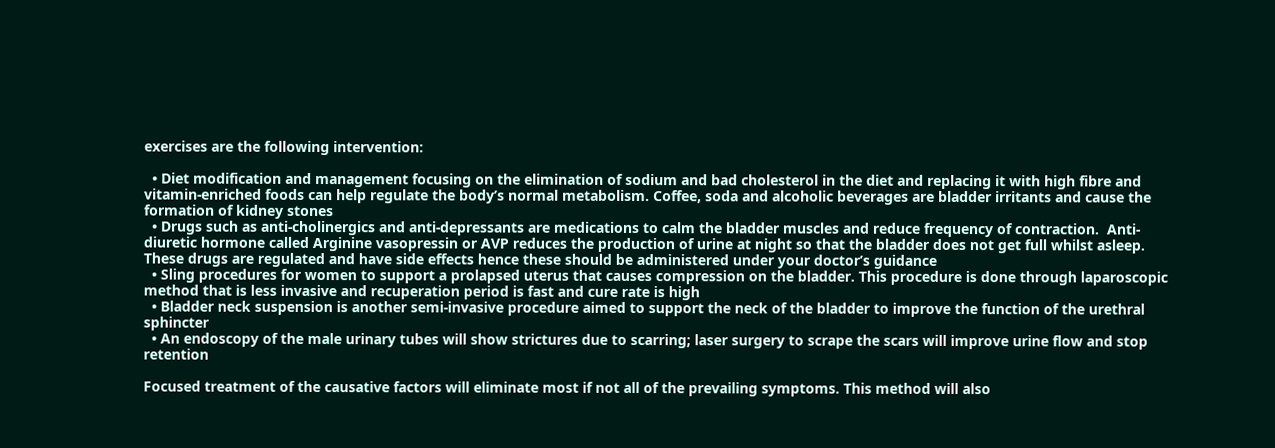exercises are the following intervention:

  • Diet modification and management focusing on the elimination of sodium and bad cholesterol in the diet and replacing it with high fibre and vitamin-enriched foods can help regulate the body’s normal metabolism. Coffee, soda and alcoholic beverages are bladder irritants and cause the formation of kidney stones
  • Drugs such as anti-cholinergics and anti-depressants are medications to calm the bladder muscles and reduce frequency of contraction.  Anti-diuretic hormone called Arginine vasopressin or AVP reduces the production of urine at night so that the bladder does not get full whilst asleep. These drugs are regulated and have side effects hence these should be administered under your doctor’s guidance
  • Sling procedures for women to support a prolapsed uterus that causes compression on the bladder. This procedure is done through laparoscopic method that is less invasive and recuperation period is fast and cure rate is high
  • Bladder neck suspension is another semi-invasive procedure aimed to support the neck of the bladder to improve the function of the urethral sphincter
  • An endoscopy of the male urinary tubes will show strictures due to scarring; laser surgery to scrape the scars will improve urine flow and stop retention

Focused treatment of the causative factors will eliminate most if not all of the prevailing symptoms. This method will also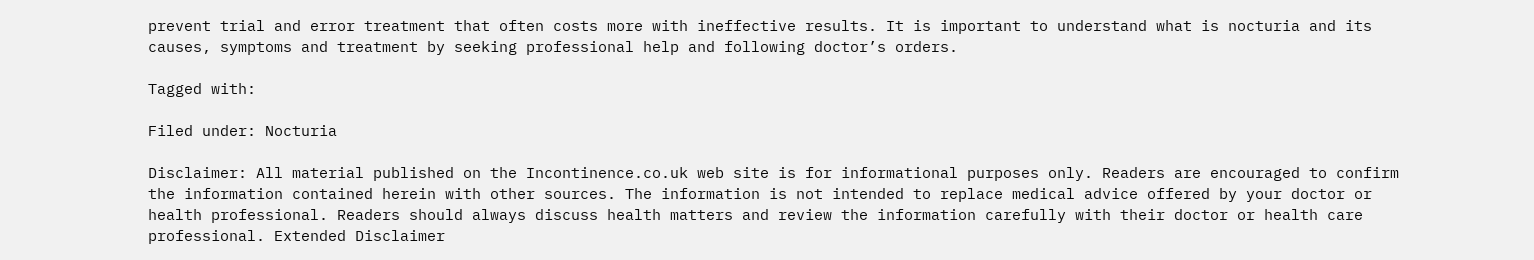prevent trial and error treatment that often costs more with ineffective results. It is important to understand what is nocturia and its causes, symptoms and treatment by seeking professional help and following doctor’s orders.

Tagged with:

Filed under: Nocturia

Disclaimer: All material published on the Incontinence.co.uk web site is for informational purposes only. Readers are encouraged to confirm the information contained herein with other sources. The information is not intended to replace medical advice offered by your doctor or health professional. Readers should always discuss health matters and review the information carefully with their doctor or health care professional. Extended Disclaimer